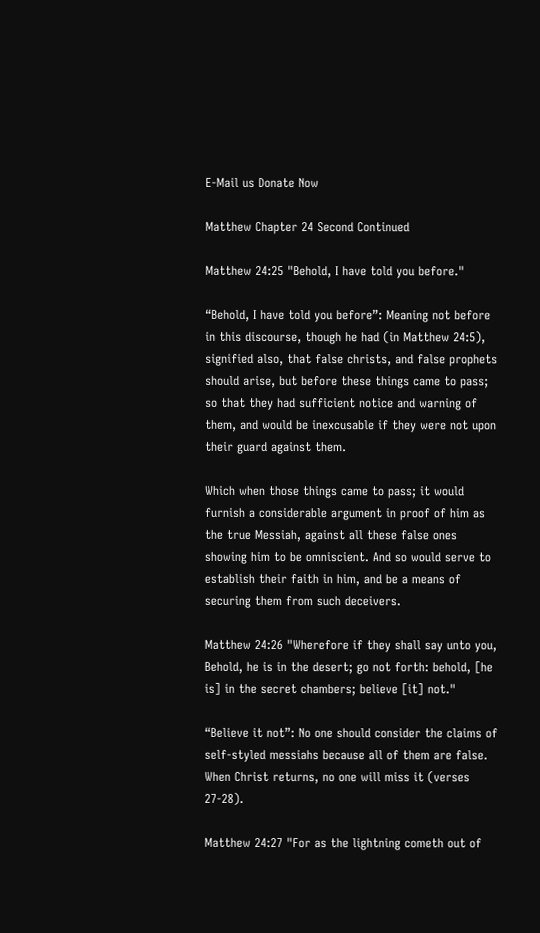E-Mail us Donate Now

Matthew Chapter 24 Second Continued

Matthew 24:25 "Behold, I have told you before."

“Behold, I have told you before”: Meaning not before in this discourse, though he had (in Matthew 24:5), signified also, that false christs, and false prophets should arise, but before these things came to pass; so that they had sufficient notice and warning of them, and would be inexcusable if they were not upon their guard against them.

Which when those things came to pass; it would furnish a considerable argument in proof of him as the true Messiah, against all these false ones showing him to be omniscient. And so would serve to establish their faith in him, and be a means of securing them from such deceivers.

Matthew 24:26 "Wherefore if they shall say unto you, Behold, he is in the desert; go not forth: behold, [he is] in the secret chambers; believe [it] not."

“Believe it not”: No one should consider the claims of self-styled messiahs because all of them are false. When Christ returns, no one will miss it (verses 27-28).

Matthew 24:27 "For as the lightning cometh out of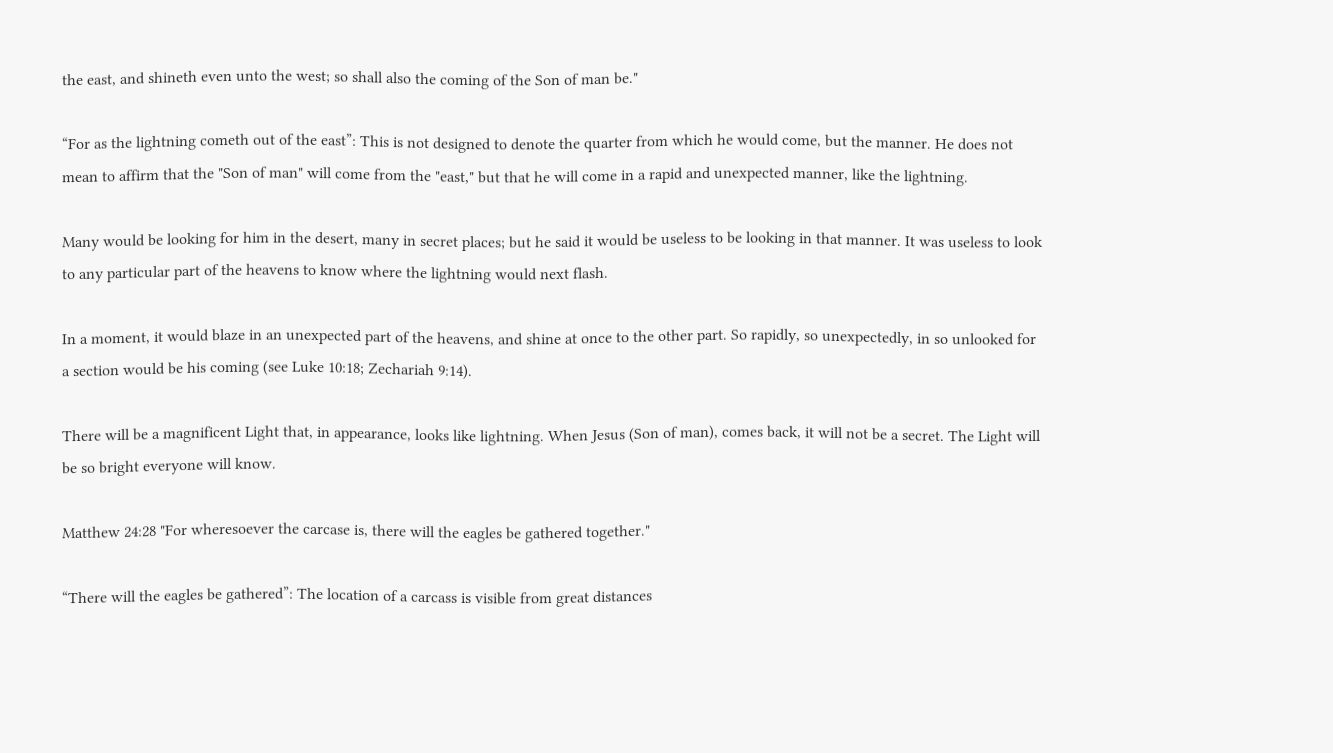the east, and shineth even unto the west; so shall also the coming of the Son of man be."

“For as the lightning cometh out of the east”: This is not designed to denote the quarter from which he would come, but the manner. He does not mean to affirm that the "Son of man" will come from the "east," but that he will come in a rapid and unexpected manner, like the lightning.

Many would be looking for him in the desert, many in secret places; but he said it would be useless to be looking in that manner. It was useless to look to any particular part of the heavens to know where the lightning would next flash.

In a moment, it would blaze in an unexpected part of the heavens, and shine at once to the other part. So rapidly, so unexpectedly, in so unlooked for a section would be his coming (see Luke 10:18; Zechariah 9:14).

There will be a magnificent Light that, in appearance, looks like lightning. When Jesus (Son of man), comes back, it will not be a secret. The Light will be so bright everyone will know.

Matthew 24:28 "For wheresoever the carcase is, there will the eagles be gathered together."

“There will the eagles be gathered”: The location of a carcass is visible from great distances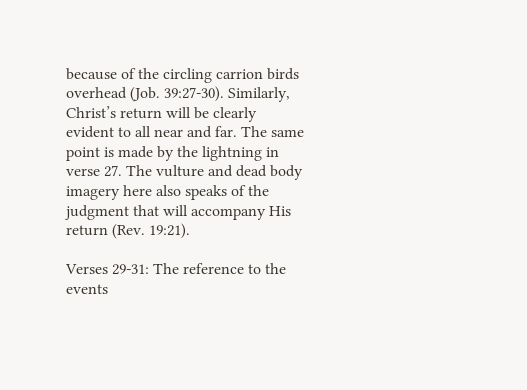because of the circling carrion birds overhead (Job. 39:27-30). Similarly, Christ’s return will be clearly evident to all near and far. The same point is made by the lightning in verse 27. The vulture and dead body imagery here also speaks of the judgment that will accompany His return (Rev. 19:21).

Verses 29-31: The reference to the events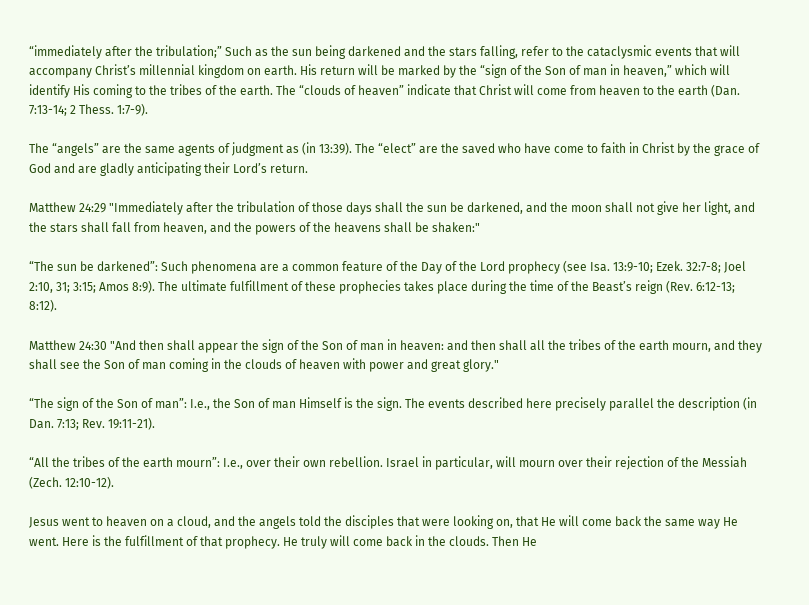“immediately after the tribulation;” Such as the sun being darkened and the stars falling, refer to the cataclysmic events that will accompany Christ’s millennial kingdom on earth. His return will be marked by the “sign of the Son of man in heaven,” which will identify His coming to the tribes of the earth. The “clouds of heaven” indicate that Christ will come from heaven to the earth (Dan. 7:13-14; 2 Thess. 1:7-9).

The “angels” are the same agents of judgment as (in 13:39). The “elect” are the saved who have come to faith in Christ by the grace of God and are gladly anticipating their Lord’s return.

Matthew 24:29 "Immediately after the tribulation of those days shall the sun be darkened, and the moon shall not give her light, and the stars shall fall from heaven, and the powers of the heavens shall be shaken:"

“The sun be darkened”: Such phenomena are a common feature of the Day of the Lord prophecy (see Isa. 13:9-10; Ezek. 32:7-8; Joel 2:10, 31; 3:15; Amos 8:9). The ultimate fulfillment of these prophecies takes place during the time of the Beast’s reign (Rev. 6:12-13; 8:12).

Matthew 24:30 "And then shall appear the sign of the Son of man in heaven: and then shall all the tribes of the earth mourn, and they shall see the Son of man coming in the clouds of heaven with power and great glory."

“The sign of the Son of man”: I.e., the Son of man Himself is the sign. The events described here precisely parallel the description (in Dan. 7:13; Rev. 19:11-21).

“All the tribes of the earth mourn”: I.e., over their own rebellion. Israel in particular, will mourn over their rejection of the Messiah (Zech. 12:10-12).

Jesus went to heaven on a cloud, and the angels told the disciples that were looking on, that He will come back the same way He went. Here is the fulfillment of that prophecy. He truly will come back in the clouds. Then He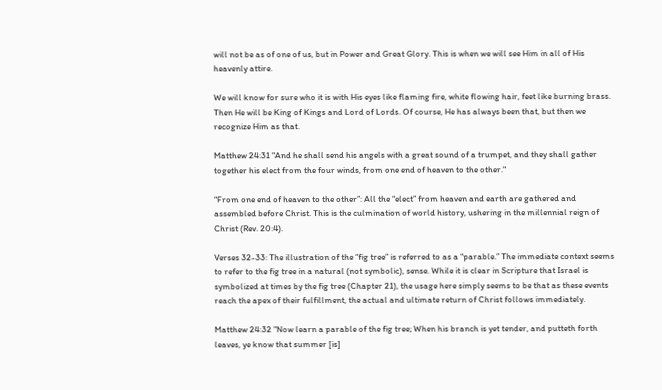will not be as of one of us, but in Power and Great Glory. This is when we will see Him in all of His heavenly attire.

We will know for sure who it is with His eyes like flaming fire, white flowing hair, feet like burning brass. Then He will be King of Kings and Lord of Lords. Of course, He has always been that, but then we recognize Him as that.

Matthew 24:31 "And he shall send his angels with a great sound of a trumpet, and they shall gather together his elect from the four winds, from one end of heaven to the other."

“From one end of heaven to the other”: All the “elect” from heaven and earth are gathered and assembled before Christ. This is the culmination of world history, ushering in the millennial reign of Christ (Rev. 20:4).

Verses 32-33: The illustration of the “fig tree” is referred to as a “parable.” The immediate context seems to refer to the fig tree in a natural (not symbolic), sense. While it is clear in Scripture that Israel is symbolized at times by the fig tree (Chapter 21), the usage here simply seems to be that as these events reach the apex of their fulfillment, the actual and ultimate return of Christ follows immediately.

Matthew 24:32 "Now learn a parable of the fig tree; When his branch is yet tender, and putteth forth leaves, ye know that summer [is]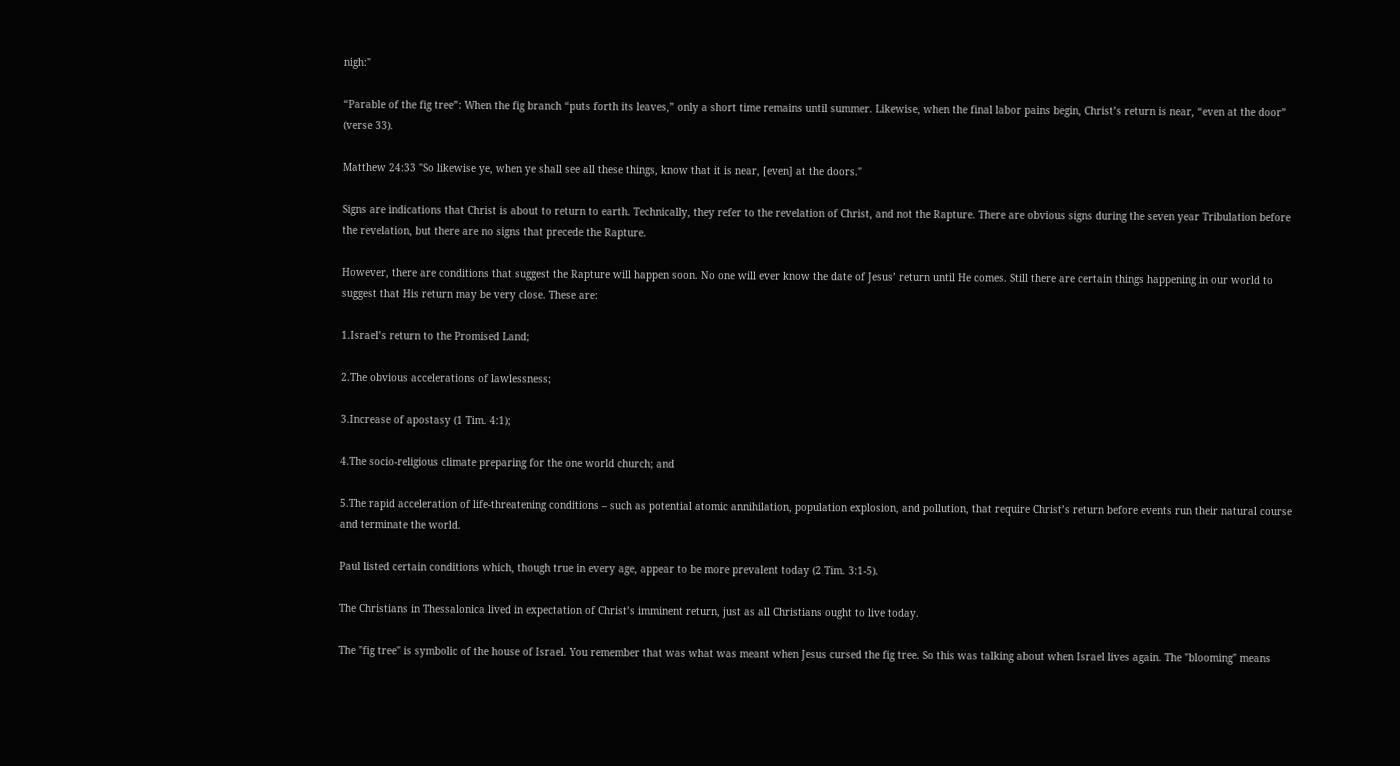nigh:"

“Parable of the fig tree”: When the fig branch “puts forth its leaves,” only a short time remains until summer. Likewise, when the final labor pains begin, Christ’s return is near, “even at the door” (verse 33).

Matthew 24:33 "So likewise ye, when ye shall see all these things, know that it is near, [even] at the doors."

Signs are indications that Christ is about to return to earth. Technically, they refer to the revelation of Christ, and not the Rapture. There are obvious signs during the seven year Tribulation before the revelation, but there are no signs that precede the Rapture.

However, there are conditions that suggest the Rapture will happen soon. No one will ever know the date of Jesus’ return until He comes. Still there are certain things happening in our world to suggest that His return may be very close. These are:

1.Israel’s return to the Promised Land;

2.The obvious accelerations of lawlessness;

3.Increase of apostasy (1 Tim. 4:1);

4.The socio-religious climate preparing for the one world church; and

5.The rapid acceleration of life-threatening conditions – such as potential atomic annihilation, population explosion, and pollution, that require Christ’s return before events run their natural course and terminate the world.

Paul listed certain conditions which, though true in every age, appear to be more prevalent today (2 Tim. 3:1-5).

The Christians in Thessalonica lived in expectation of Christ’s imminent return, just as all Christians ought to live today.

The "fig tree" is symbolic of the house of Israel. You remember that was what was meant when Jesus cursed the fig tree. So this was talking about when Israel lives again. The "blooming" means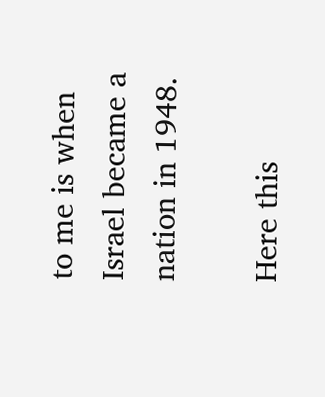to me is when Israel became a nation in 1948.

Here this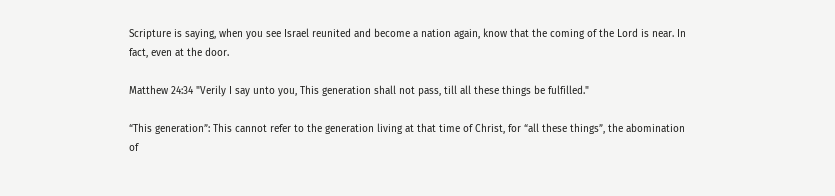Scripture is saying, when you see Israel reunited and become a nation again, know that the coming of the Lord is near. In fact, even at the door.

Matthew 24:34 "Verily I say unto you, This generation shall not pass, till all these things be fulfilled."

“This generation”: This cannot refer to the generation living at that time of Christ, for “all these things”, the abomination of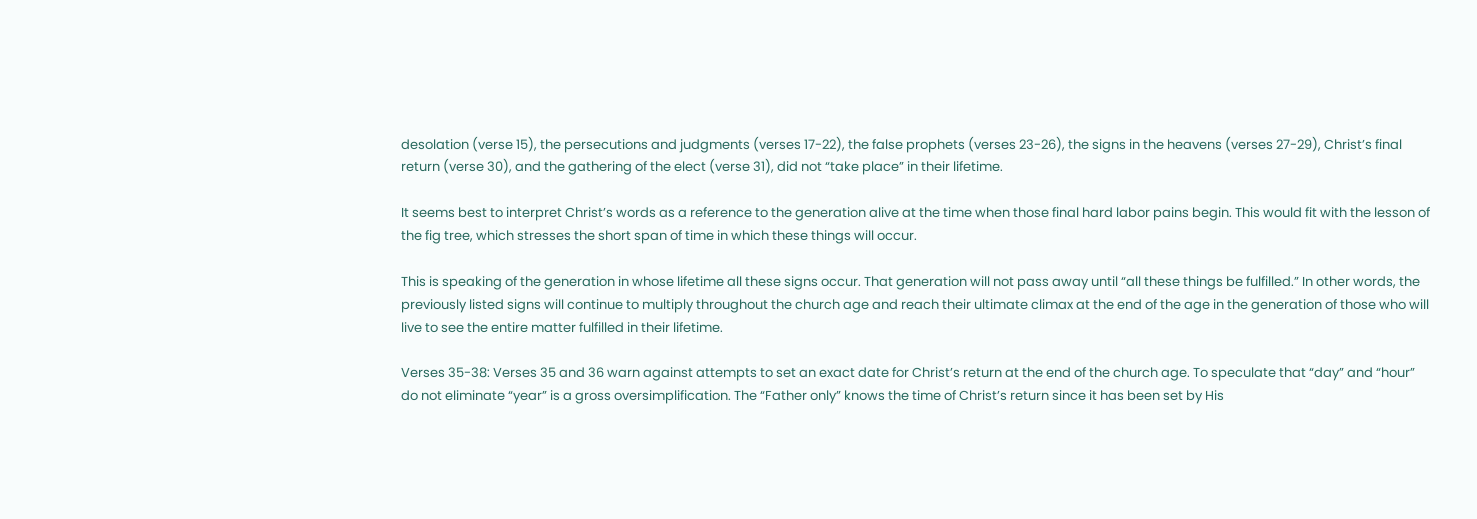desolation (verse 15), the persecutions and judgments (verses 17-22), the false prophets (verses 23-26), the signs in the heavens (verses 27-29), Christ’s final return (verse 30), and the gathering of the elect (verse 31), did not “take place” in their lifetime.

It seems best to interpret Christ’s words as a reference to the generation alive at the time when those final hard labor pains begin. This would fit with the lesson of the fig tree, which stresses the short span of time in which these things will occur.

This is speaking of the generation in whose lifetime all these signs occur. That generation will not pass away until “all these things be fulfilled.” In other words, the previously listed signs will continue to multiply throughout the church age and reach their ultimate climax at the end of the age in the generation of those who will live to see the entire matter fulfilled in their lifetime.

Verses 35-38: Verses 35 and 36 warn against attempts to set an exact date for Christ’s return at the end of the church age. To speculate that “day” and “hour” do not eliminate “year” is a gross oversimplification. The “Father only” knows the time of Christ’s return since it has been set by His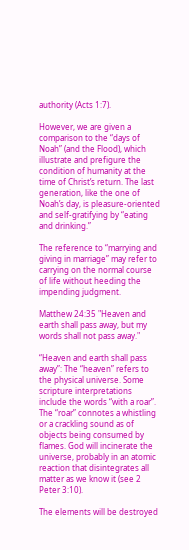authority (Acts 1:7).

However, we are given a comparison to the “days of Noah” (and the Flood), which illustrate and prefigure the condition of humanity at the time of Christ’s return. The last generation, like the one of Noah’s day, is pleasure-oriented and self-gratifying by “eating and drinking.”

The reference to “marrying and giving in marriage” may refer to carrying on the normal course of life without heeding the impending judgment.

Matthew 24:35 "Heaven and earth shall pass away, but my words shall not pass away."

“Heaven and earth shall pass away”: The “heaven” refers to the physical universe. Some scripture interpretations include the words “with a roar”. The “roar” connotes a whistling or a crackling sound as of objects being consumed by flames. God will incinerate the universe, probably in an atomic reaction that disintegrates all matter as we know it (see 2 Peter 3:10).

The elements will be destroyed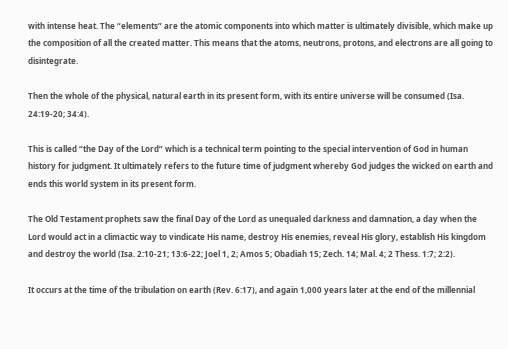with intense heat. The “elements” are the atomic components into which matter is ultimately divisible, which make up the composition of all the created matter. This means that the atoms, neutrons, protons, and electrons are all going to disintegrate.

Then the whole of the physical, natural earth in its present form, with its entire universe will be consumed (Isa. 24:19-20; 34:4).

This is called “the Day of the Lord” which is a technical term pointing to the special intervention of God in human history for judgment. It ultimately refers to the future time of judgment whereby God judges the wicked on earth and ends this world system in its present form.

The Old Testament prophets saw the final Day of the Lord as unequaled darkness and damnation, a day when the Lord would act in a climactic way to vindicate His name, destroy His enemies, reveal His glory, establish His kingdom and destroy the world (Isa. 2:10-21; 13:6-22; Joel 1, 2; Amos 5; Obadiah 15; Zech. 14; Mal. 4; 2 Thess. 1:7; 2:2).

It occurs at the time of the tribulation on earth (Rev. 6:17), and again 1,000 years later at the end of the millennial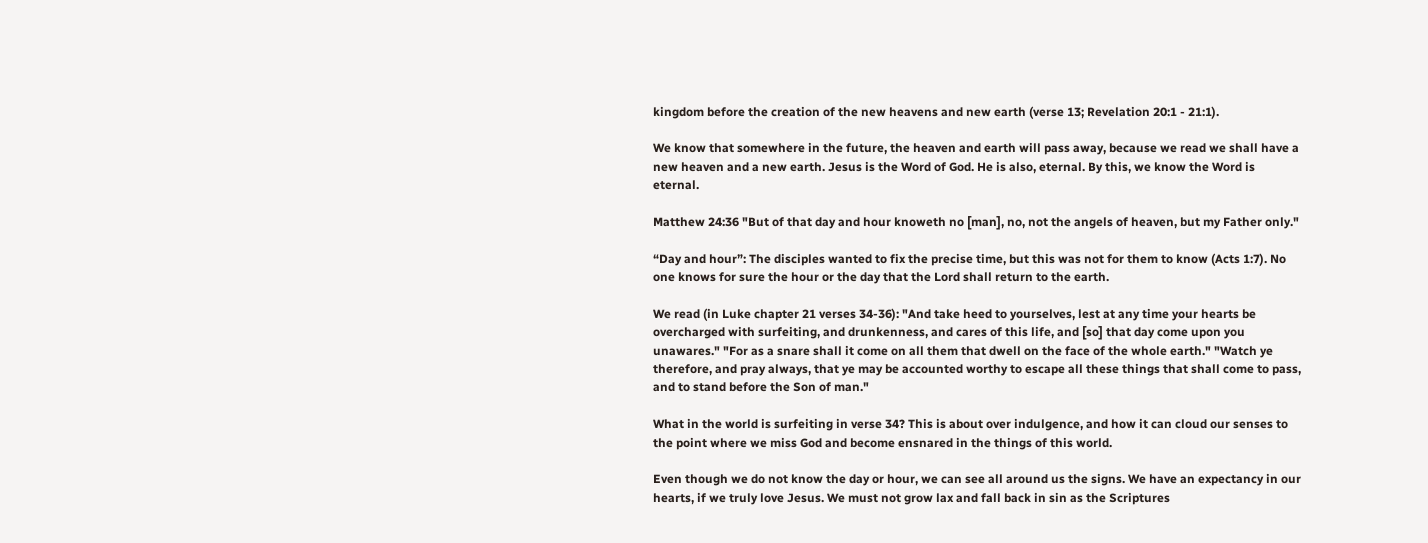kingdom before the creation of the new heavens and new earth (verse 13; Revelation 20:1 - 21:1).

We know that somewhere in the future, the heaven and earth will pass away, because we read we shall have a new heaven and a new earth. Jesus is the Word of God. He is also, eternal. By this, we know the Word is eternal.

Matthew 24:36 "But of that day and hour knoweth no [man], no, not the angels of heaven, but my Father only."

“Day and hour”: The disciples wanted to fix the precise time, but this was not for them to know (Acts 1:7). No one knows for sure the hour or the day that the Lord shall return to the earth.

We read (in Luke chapter 21 verses 34-36): "And take heed to yourselves, lest at any time your hearts be overcharged with surfeiting, and drunkenness, and cares of this life, and [so] that day come upon you unawares." "For as a snare shall it come on all them that dwell on the face of the whole earth." "Watch ye therefore, and pray always, that ye may be accounted worthy to escape all these things that shall come to pass, and to stand before the Son of man."

What in the world is surfeiting in verse 34? This is about over indulgence, and how it can cloud our senses to the point where we miss God and become ensnared in the things of this world.

Even though we do not know the day or hour, we can see all around us the signs. We have an expectancy in our hearts, if we truly love Jesus. We must not grow lax and fall back in sin as the Scriptures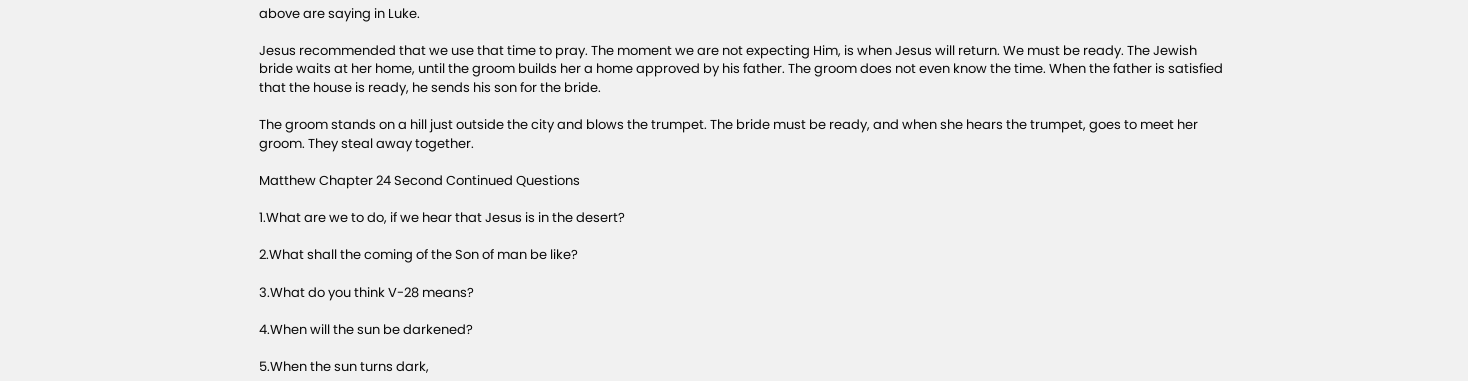above are saying in Luke.

Jesus recommended that we use that time to pray. The moment we are not expecting Him, is when Jesus will return. We must be ready. The Jewish bride waits at her home, until the groom builds her a home approved by his father. The groom does not even know the time. When the father is satisfied that the house is ready, he sends his son for the bride.

The groom stands on a hill just outside the city and blows the trumpet. The bride must be ready, and when she hears the trumpet, goes to meet her groom. They steal away together.

Matthew Chapter 24 Second Continued Questions

1.What are we to do, if we hear that Jesus is in the desert?

2.What shall the coming of the Son of man be like?

3.What do you think V-28 means?

4.When will the sun be darkened?

5.When the sun turns dark,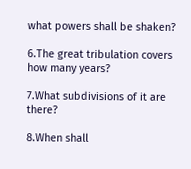what powers shall be shaken?

6.The great tribulation covers how many years?

7.What subdivisions of it are there?

8.When shall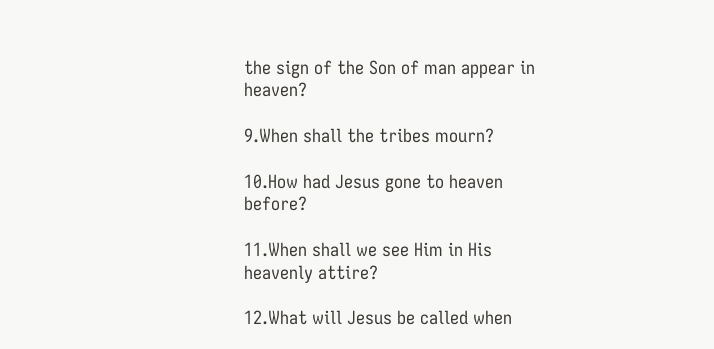the sign of the Son of man appear in heaven?

9.When shall the tribes mourn?

10.How had Jesus gone to heaven before?

11.When shall we see Him in His heavenly attire?

12.What will Jesus be called when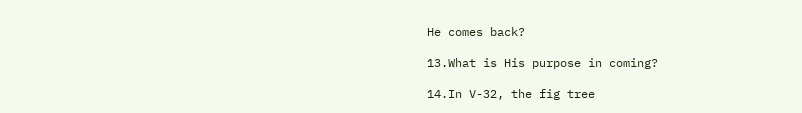He comes back?

13.What is His purpose in coming?

14.In V-32, the fig tree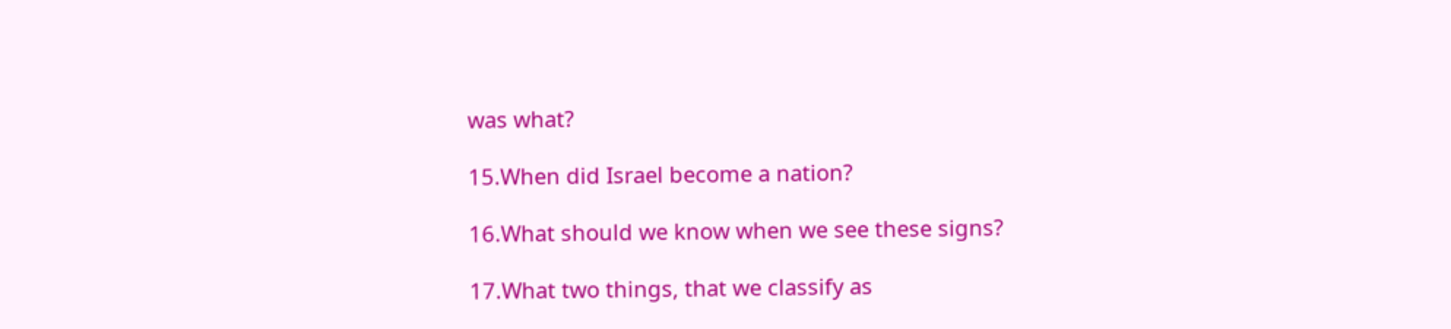was what?

15.When did Israel become a nation?

16.What should we know when we see these signs?

17.What two things, that we classify as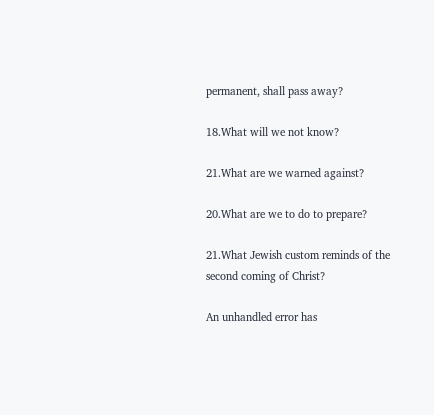permanent, shall pass away?

18.What will we not know?

21.What are we warned against?

20.What are we to do to prepare?

21.What Jewish custom reminds of the second coming of Christ?

An unhandled error has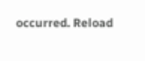occurred. Reload